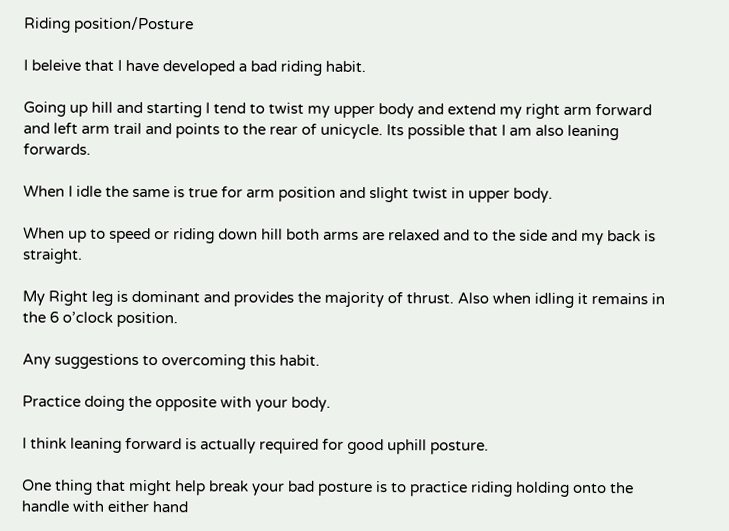Riding position/Posture

I beleive that I have developed a bad riding habit.

Going up hill and starting I tend to twist my upper body and extend my right arm forward and left arm trail and points to the rear of unicycle. Its possible that I am also leaning forwards.

When I idle the same is true for arm position and slight twist in upper body.

When up to speed or riding down hill both arms are relaxed and to the side and my back is straight.

My Right leg is dominant and provides the majority of thrust. Also when idling it remains in the 6 o’clock position.

Any suggestions to overcoming this habit.

Practice doing the opposite with your body.

I think leaning forward is actually required for good uphill posture.

One thing that might help break your bad posture is to practice riding holding onto the handle with either hand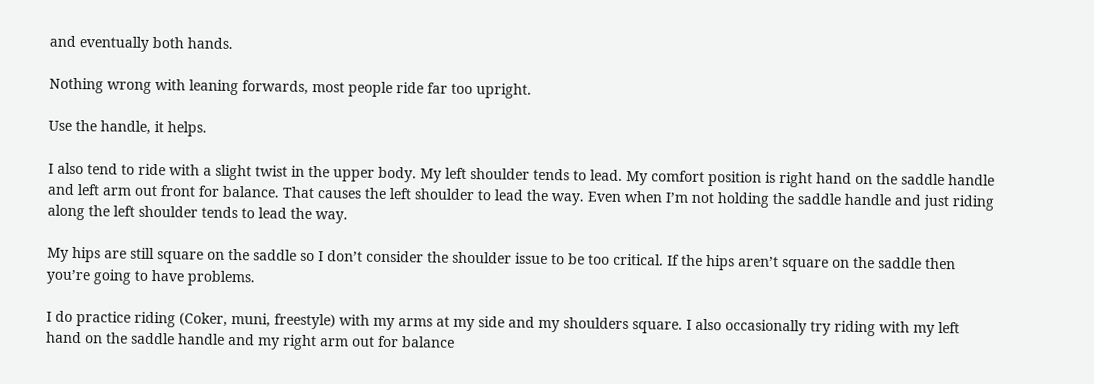and eventually both hands.

Nothing wrong with leaning forwards, most people ride far too upright.

Use the handle, it helps.

I also tend to ride with a slight twist in the upper body. My left shoulder tends to lead. My comfort position is right hand on the saddle handle and left arm out front for balance. That causes the left shoulder to lead the way. Even when I’m not holding the saddle handle and just riding along the left shoulder tends to lead the way.

My hips are still square on the saddle so I don’t consider the shoulder issue to be too critical. If the hips aren’t square on the saddle then you’re going to have problems.

I do practice riding (Coker, muni, freestyle) with my arms at my side and my shoulders square. I also occasionally try riding with my left hand on the saddle handle and my right arm out for balance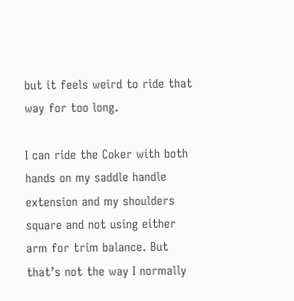but it feels weird to ride that way for too long.

I can ride the Coker with both hands on my saddle handle extension and my shoulders square and not using either arm for trim balance. But that’s not the way I normally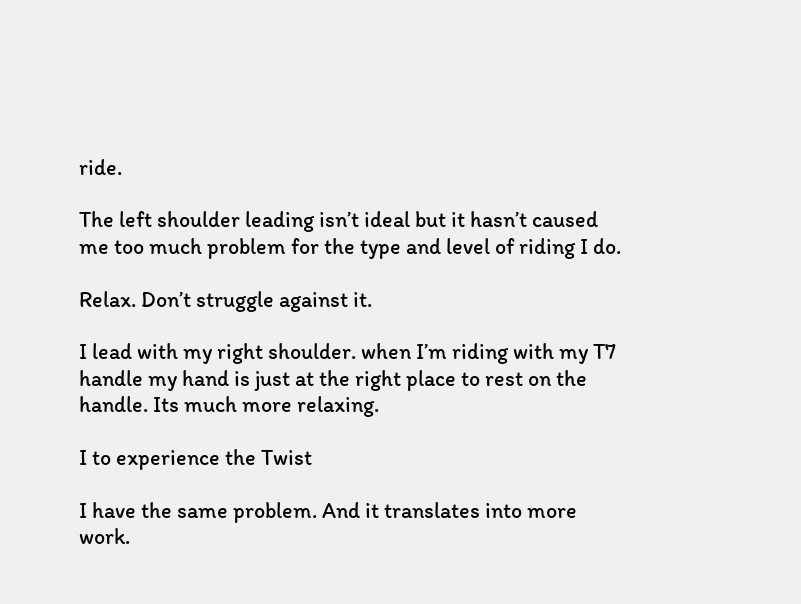ride.

The left shoulder leading isn’t ideal but it hasn’t caused me too much problem for the type and level of riding I do.

Relax. Don’t struggle against it.

I lead with my right shoulder. when I’m riding with my T7 handle my hand is just at the right place to rest on the handle. Its much more relaxing.

I to experience the Twist

I have the same problem. And it translates into more work.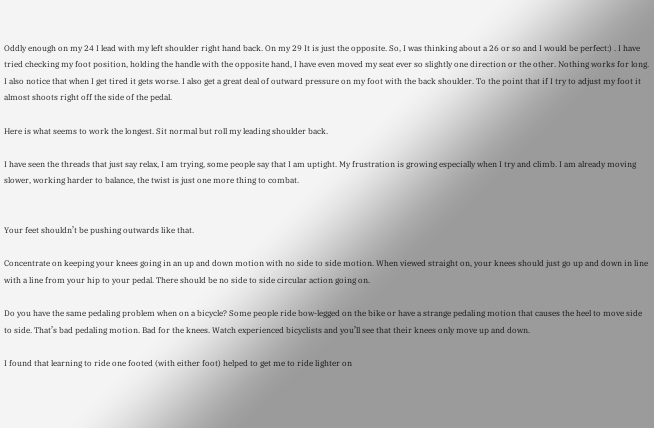Oddly enough on my 24 I lead with my left shoulder right hand back. On my 29 It is just the opposite. So, I was thinking about a 26 or so and I would be perfect:) . I have tried checking my foot position, holding the handle with the opposite hand, I have even moved my seat ever so slightly one direction or the other. Nothing works for long. I also notice that when I get tired it gets worse. I also get a great deal of outward pressure on my foot with the back shoulder. To the point that if I try to adjust my foot it almost shoots right off the side of the pedal.

Here is what seems to work the longest. Sit normal but roll my leading shoulder back.

I have seen the threads that just say relax, I am trying, some people say that I am uptight. My frustration is growing especially when I try and climb. I am already moving slower, working harder to balance, the twist is just one more thing to combat.


Your feet shouldn’t be pushing outwards like that.

Concentrate on keeping your knees going in an up and down motion with no side to side motion. When viewed straight on, your knees should just go up and down in line with a line from your hip to your pedal. There should be no side to side circular action going on.

Do you have the same pedaling problem when on a bicycle? Some people ride bow-legged on the bike or have a strange pedaling motion that causes the heel to move side to side. That’s bad pedaling motion. Bad for the knees. Watch experienced bicyclists and you’ll see that their knees only move up and down.

I found that learning to ride one footed (with either foot) helped to get me to ride lighter on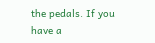the pedals. If you have a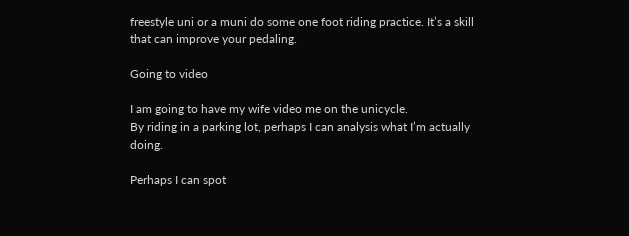freestyle uni or a muni do some one foot riding practice. It’s a skill that can improve your pedaling.

Going to video

I am going to have my wife video me on the unicycle.
By riding in a parking lot, perhaps I can analysis what I’m actually doing.

Perhaps I can spot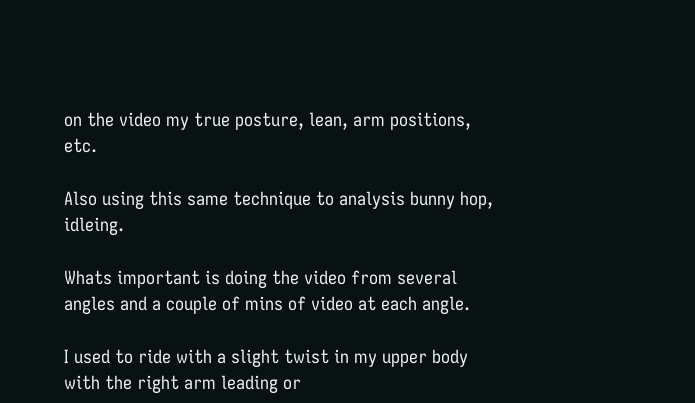on the video my true posture, lean, arm positions, etc.

Also using this same technique to analysis bunny hop, idleing.

Whats important is doing the video from several angles and a couple of mins of video at each angle.

I used to ride with a slight twist in my upper body with the right arm leading or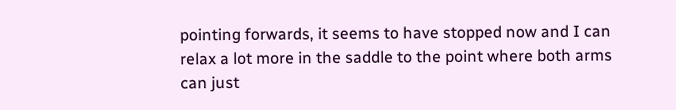pointing forwards, it seems to have stopped now and I can relax a lot more in the saddle to the point where both arms can just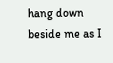hang down beside me as I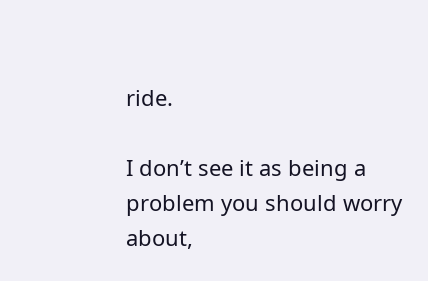ride.

I don’t see it as being a problem you should worry about,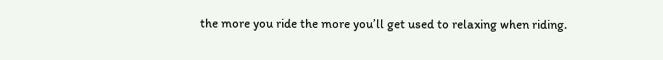the more you ride the more you’ll get used to relaxing when riding.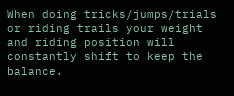When doing tricks/jumps/trials or riding trails your weight and riding position will constantly shift to keep the balance.